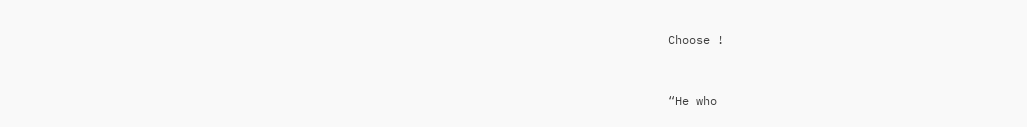Choose !


“He who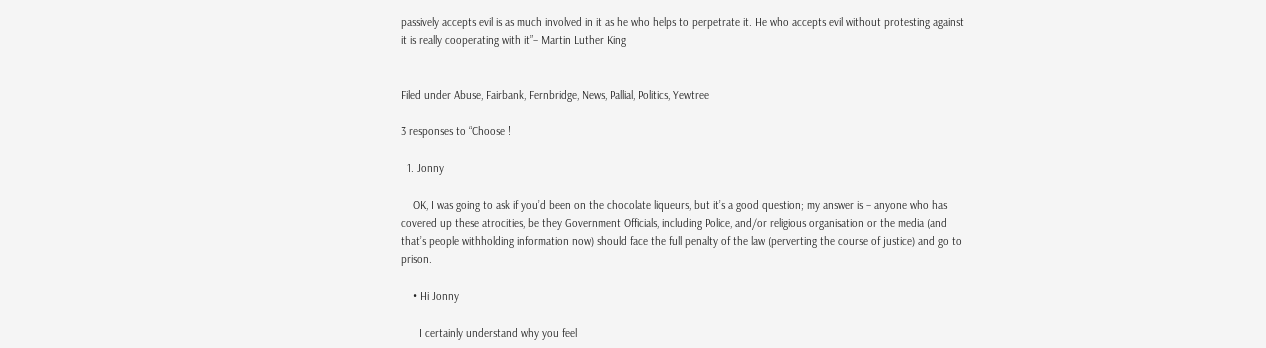passively accepts evil is as much involved in it as he who helps to perpetrate it. He who accepts evil without protesting against it is really cooperating with it”– Martin Luther King


Filed under Abuse, Fairbank, Fernbridge, News, Pallial, Politics, Yewtree

3 responses to “Choose !

  1. Jonny

    OK, I was going to ask if you’d been on the chocolate liqueurs, but it’s a good question; my answer is – anyone who has covered up these atrocities, be they Government Officials, including Police, and/or religious organisation or the media (and that’s people withholding information now) should face the full penalty of the law (perverting the course of justice) and go to prison.

    • Hi Jonny

      I certainly understand why you feel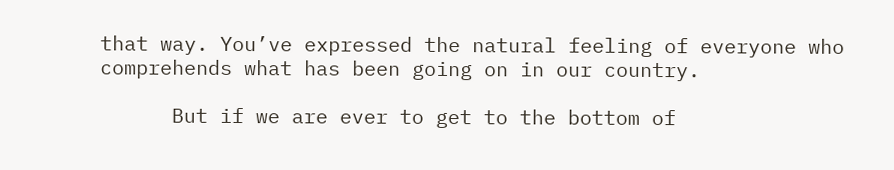that way. You’ve expressed the natural feeling of everyone who comprehends what has been going on in our country.

      But if we are ever to get to the bottom of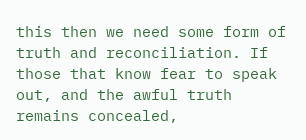this then we need some form of truth and reconciliation. If those that know fear to speak out, and the awful truth remains concealed,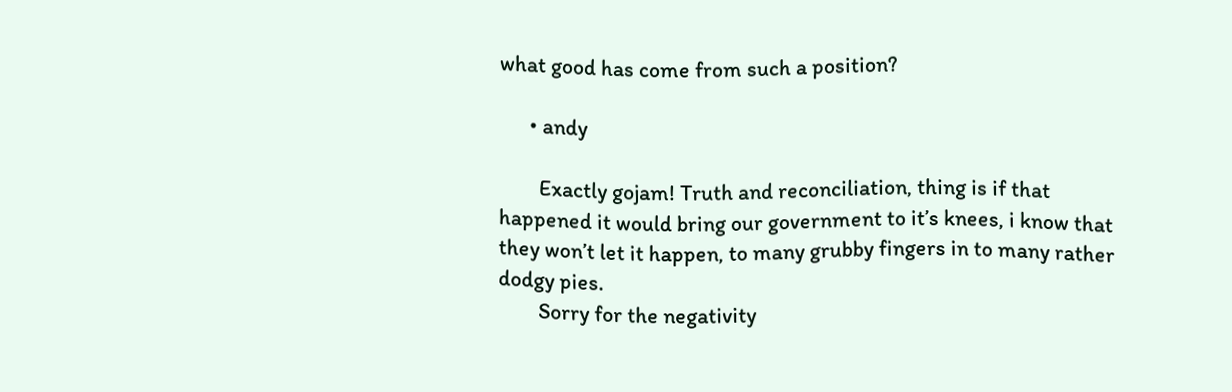what good has come from such a position?

      • andy

        Exactly gojam! Truth and reconciliation, thing is if that happened it would bring our government to it’s knees, i know that they won’t let it happen, to many grubby fingers in to many rather dodgy pies.
        Sorry for the negativity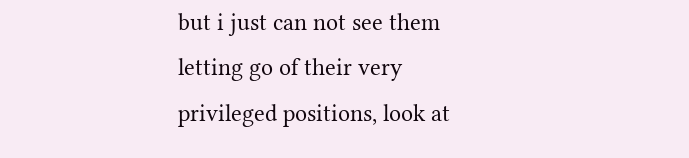but i just can not see them letting go of their very privileged positions, look at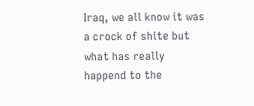Iraq, we all know it was a crock of shite but what has really happend to the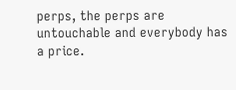perps, the perps are untouchable and everybody has a price.